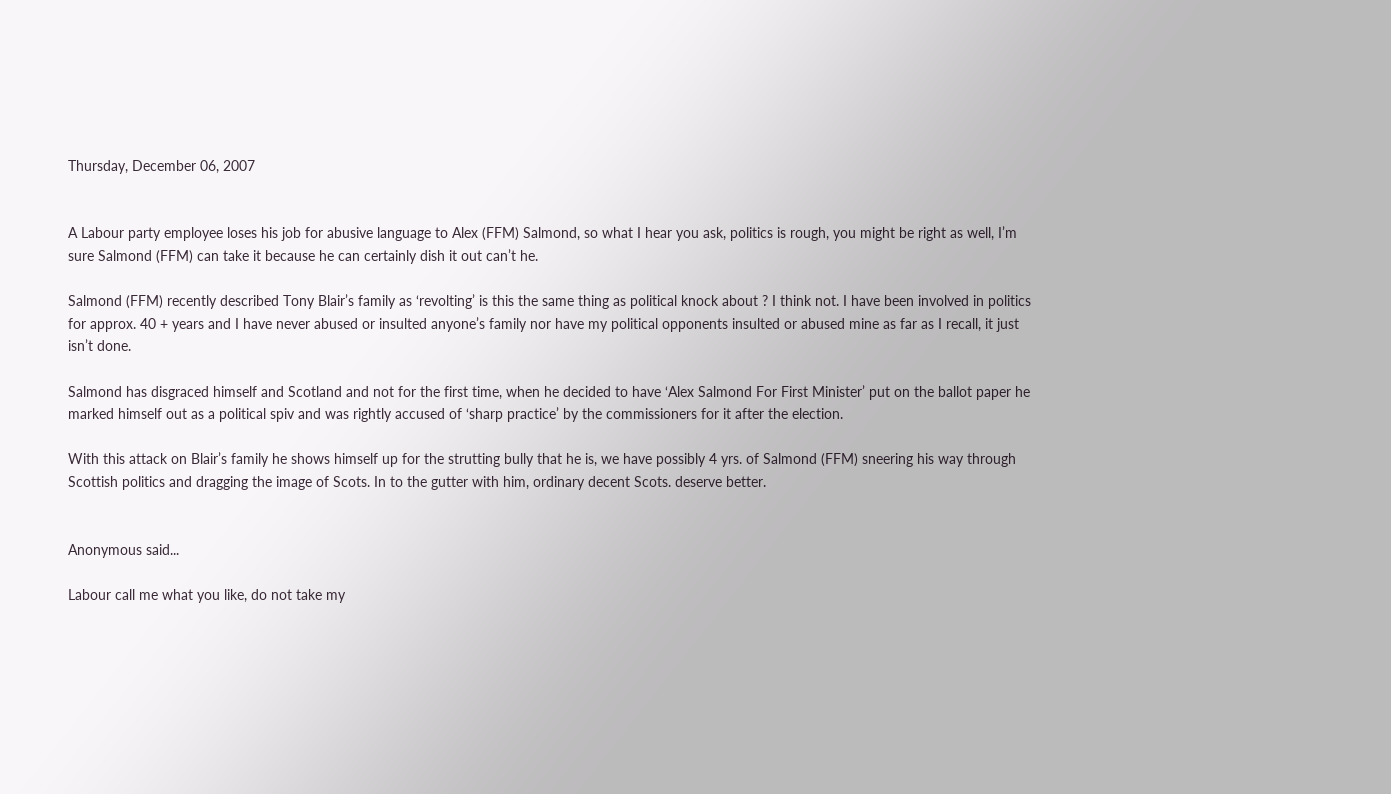Thursday, December 06, 2007


A Labour party employee loses his job for abusive language to Alex (FFM) Salmond, so what I hear you ask, politics is rough, you might be right as well, I’m sure Salmond (FFM) can take it because he can certainly dish it out can’t he.

Salmond (FFM) recently described Tony Blair’s family as ‘revolting’ is this the same thing as political knock about ? I think not. I have been involved in politics for approx. 40 + years and I have never abused or insulted anyone’s family nor have my political opponents insulted or abused mine as far as I recall, it just isn’t done.

Salmond has disgraced himself and Scotland and not for the first time, when he decided to have ‘Alex Salmond For First Minister’ put on the ballot paper he marked himself out as a political spiv and was rightly accused of ‘sharp practice’ by the commissioners for it after the election.

With this attack on Blair’s family he shows himself up for the strutting bully that he is, we have possibly 4 yrs. of Salmond (FFM) sneering his way through Scottish politics and dragging the image of Scots. In to the gutter with him, ordinary decent Scots. deserve better.


Anonymous said...

Labour call me what you like, do not take my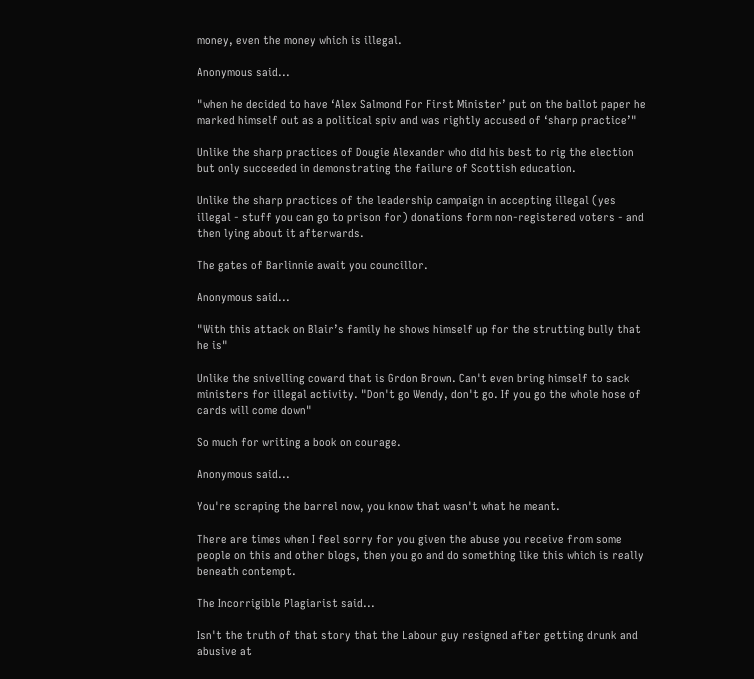money, even the money which is illegal.

Anonymous said...

"when he decided to have ‘Alex Salmond For First Minister’ put on the ballot paper he marked himself out as a political spiv and was rightly accused of ‘sharp practice’"

Unlike the sharp practices of Dougie Alexander who did his best to rig the election but only succeeded in demonstrating the failure of Scottish education.

Unlike the sharp practices of the leadership campaign in accepting illegal (yes illegal - stuff you can go to prison for) donations form non-registered voters - and then lying about it afterwards.

The gates of Barlinnie await you councillor.

Anonymous said...

"With this attack on Blair’s family he shows himself up for the strutting bully that he is"

Unlike the snivelling coward that is Grdon Brown. Can't even bring himself to sack ministers for illegal activity. "Don't go Wendy, don't go. If you go the whole hose of cards will come down"

So much for writing a book on courage.

Anonymous said...

You're scraping the barrel now, you know that wasn't what he meant.

There are times when I feel sorry for you given the abuse you receive from some people on this and other blogs, then you go and do something like this which is really beneath contempt.

The Incorrigible Plagiarist said...

Isn't the truth of that story that the Labour guy resigned after getting drunk and abusive at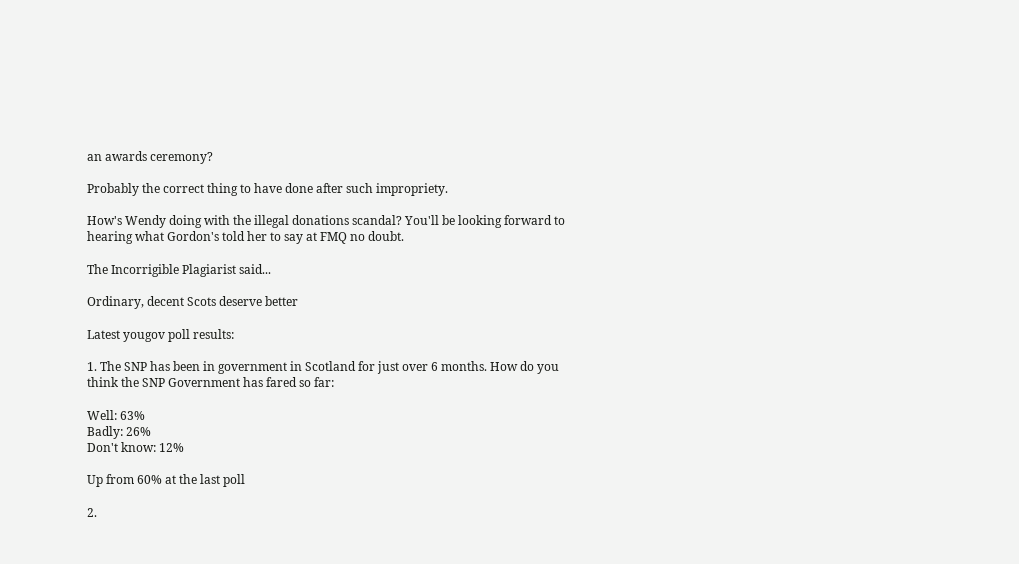an awards ceremony?

Probably the correct thing to have done after such impropriety.

How's Wendy doing with the illegal donations scandal? You'll be looking forward to hearing what Gordon's told her to say at FMQ no doubt.

The Incorrigible Plagiarist said...

Ordinary, decent Scots deserve better

Latest yougov poll results:

1. The SNP has been in government in Scotland for just over 6 months. How do you think the SNP Government has fared so far:

Well: 63%
Badly: 26%
Don't know: 12%

Up from 60% at the last poll

2.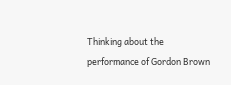Thinking about the performance of Gordon Brown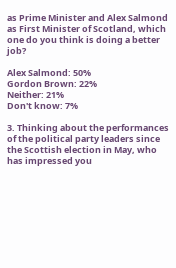as Prime Minister and Alex Salmond as First Minister of Scotland, which one do you think is doing a better job?

Alex Salmond: 50%
Gordon Brown: 22%
Neither: 21%
Don't know: 7%

3. Thinking about the performances of the political party leaders since the Scottish election in May, who has impressed you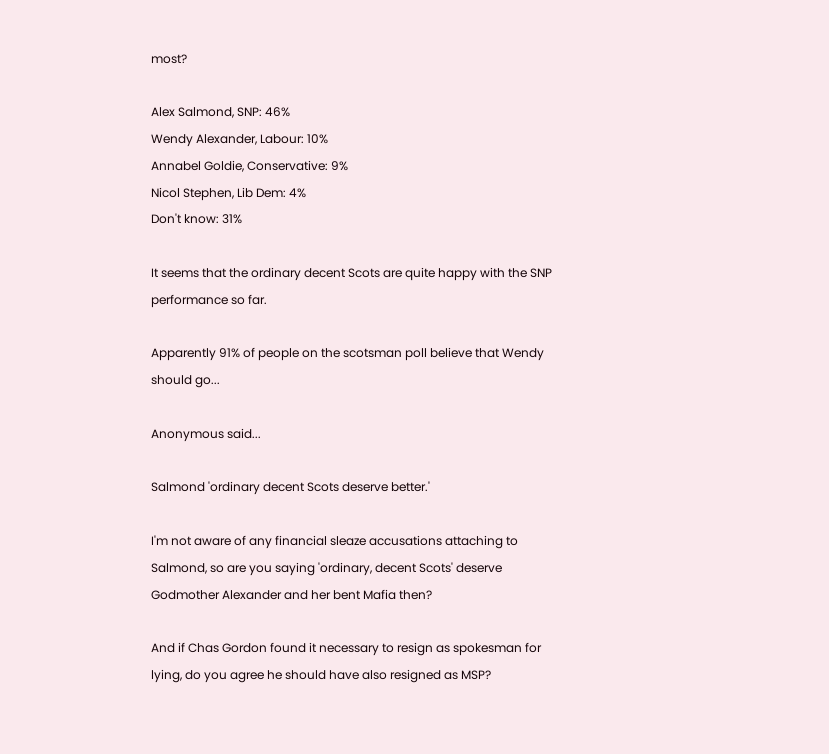most?

Alex Salmond, SNP: 46%
Wendy Alexander, Labour: 10%
Annabel Goldie, Conservative: 9%
Nicol Stephen, Lib Dem: 4%
Don't know: 31%

It seems that the ordinary decent Scots are quite happy with the SNP performance so far.

Apparently 91% of people on the scotsman poll believe that Wendy should go...

Anonymous said...

Salmond 'ordinary decent Scots deserve better.'

I'm not aware of any financial sleaze accusations attaching to Salmond, so are you saying 'ordinary, decent Scots' deserve Godmother Alexander and her bent Mafia then?

And if Chas Gordon found it necessary to resign as spokesman for lying, do you agree he should have also resigned as MSP?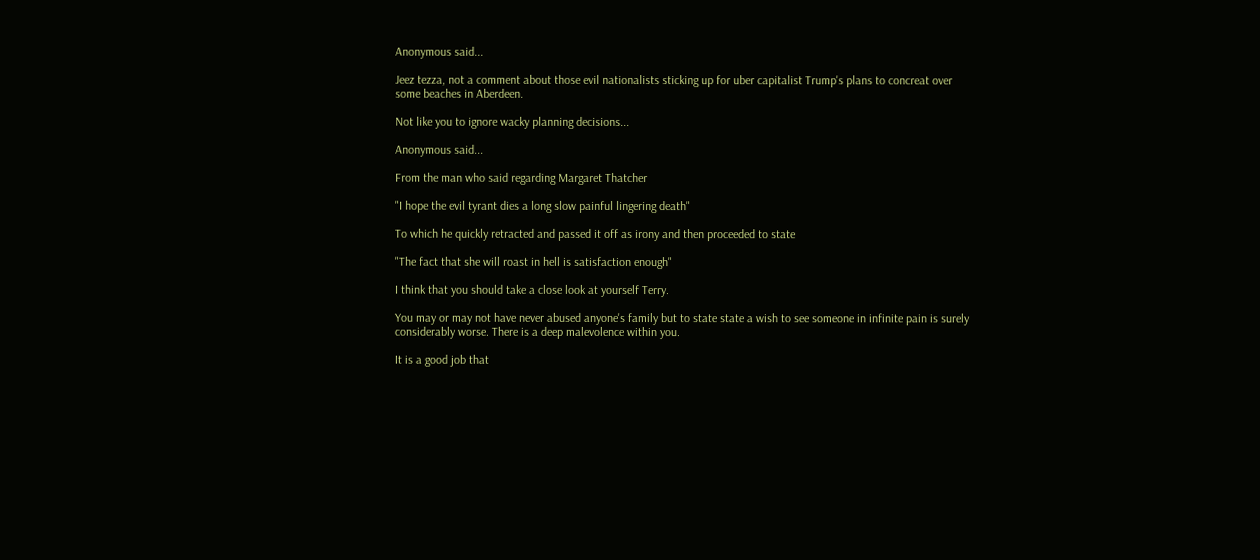Anonymous said...

Jeez tezza, not a comment about those evil nationalists sticking up for uber capitalist Trump's plans to concreat over some beaches in Aberdeen.

Not like you to ignore wacky planning decisions...

Anonymous said...

From the man who said regarding Margaret Thatcher

"I hope the evil tyrant dies a long slow painful lingering death"

To which he quickly retracted and passed it off as irony and then proceeded to state

"The fact that she will roast in hell is satisfaction enough"

I think that you should take a close look at yourself Terry.

You may or may not have never abused anyone's family but to state state a wish to see someone in infinite pain is surely considerably worse. There is a deep malevolence within you.

It is a good job that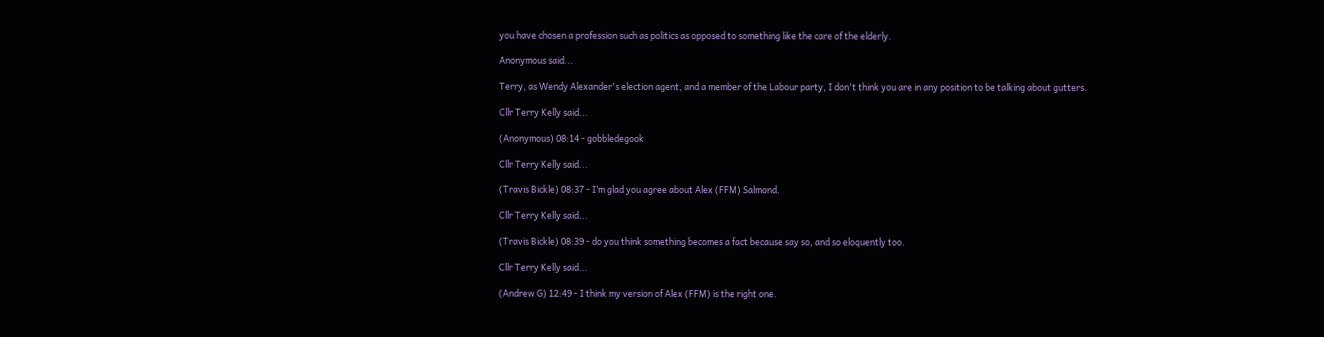you have chosen a profession such as politics as opposed to something like the care of the elderly.

Anonymous said...

Terry, as Wendy Alexander's election agent, and a member of the Labour party, I don't think you are in any position to be talking about gutters.

Cllr Terry Kelly said...

(Anonymous) 08:14 - gobbledegook

Cllr Terry Kelly said...

(Travis Bickle) 08:37 - I’m glad you agree about Alex (FFM) Salmond.

Cllr Terry Kelly said...

(Travis Bickle) 08:39 - do you think something becomes a fact because say so, and so eloquently too.

Cllr Terry Kelly said...

(Andrew G) 12:49 - I think my version of Alex (FFM) is the right one.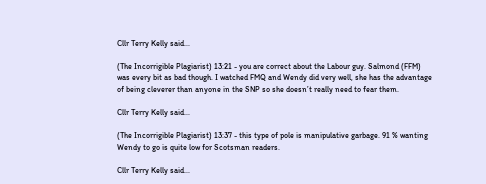Cllr Terry Kelly said...

(The Incorrigible Plagiarist) 13:21 - you are correct about the Labour guy. Salmond (FFM) was every bit as bad though. I watched FMQ and Wendy did very well, she has the advantage of being cleverer than anyone in the SNP so she doesn’t really need to fear them.

Cllr Terry Kelly said...

(The Incorrigible Plagiarist) 13:37 - this type of pole is manipulative garbage. 91 % wanting Wendy to go is quite low for Scotsman readers.

Cllr Terry Kelly said...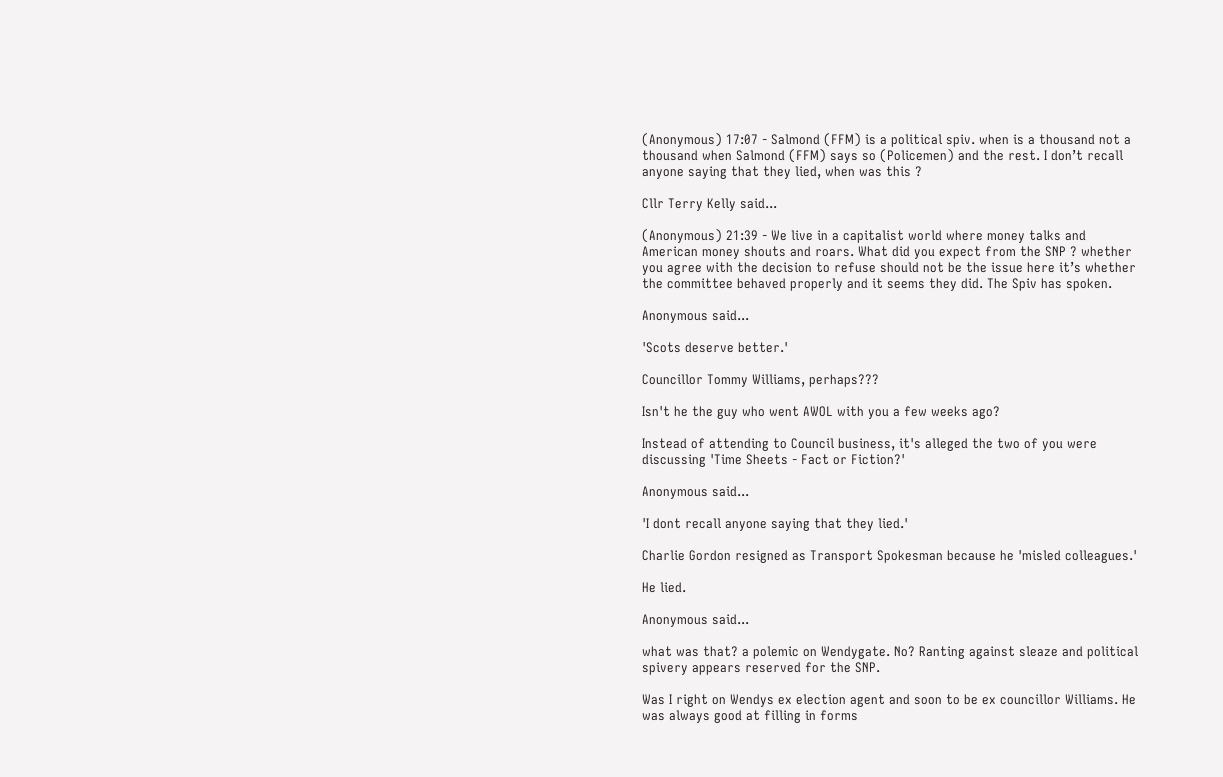(Anonymous) 17:07 - Salmond (FFM) is a political spiv. when is a thousand not a thousand when Salmond (FFM) says so (Policemen) and the rest. I don’t recall anyone saying that they lied, when was this ?

Cllr Terry Kelly said...

(Anonymous) 21:39 - We live in a capitalist world where money talks and American money shouts and roars. What did you expect from the SNP ? whether you agree with the decision to refuse should not be the issue here it’s whether the committee behaved properly and it seems they did. The Spiv has spoken.

Anonymous said...

'Scots deserve better.'

Councillor Tommy Williams, perhaps???

Isn't he the guy who went AWOL with you a few weeks ago?

Instead of attending to Council business, it's alleged the two of you were discussing 'Time Sheets - Fact or Fiction?'

Anonymous said...

'I dont recall anyone saying that they lied.'

Charlie Gordon resigned as Transport Spokesman because he 'misled colleagues.'

He lied.

Anonymous said...

what was that? a polemic on Wendygate. No? Ranting against sleaze and political spivery appears reserved for the SNP.

Was I right on Wendys ex election agent and soon to be ex councillor Williams. He was always good at filling in forms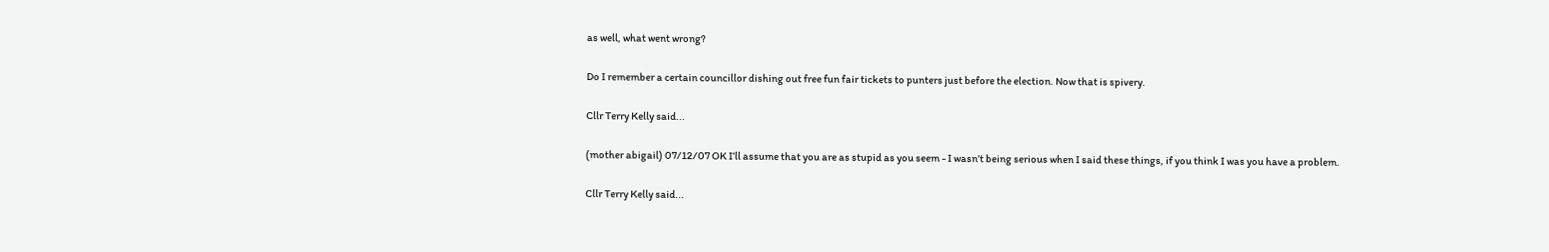as well, what went wrong?

Do I remember a certain councillor dishing out free fun fair tickets to punters just before the election. Now that is spivery.

Cllr Terry Kelly said...

(mother abigail) 07/12/07 OK I’ll assume that you are as stupid as you seem - I wasn’t being serious when I said these things, if you think I was you have a problem.

Cllr Terry Kelly said...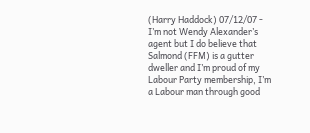(Harry Haddock) 07/12/07 - I’m not Wendy Alexander’s agent but I do believe that Salmond (FFM) is a gutter dweller and I’m proud of my Labour Party membership, I’m a Labour man through good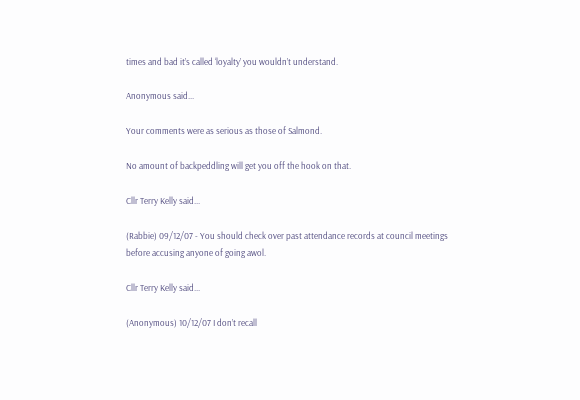times and bad it’s called ‘loyalty’ you wouldn’t understand.

Anonymous said...

Your comments were as serious as those of Salmond.

No amount of backpeddling will get you off the hook on that.

Cllr Terry Kelly said...

(Rabbie) 09/12/07 - You should check over past attendance records at council meetings before accusing anyone of going awol.

Cllr Terry Kelly said...

(Anonymous) 10/12/07 I don’t recall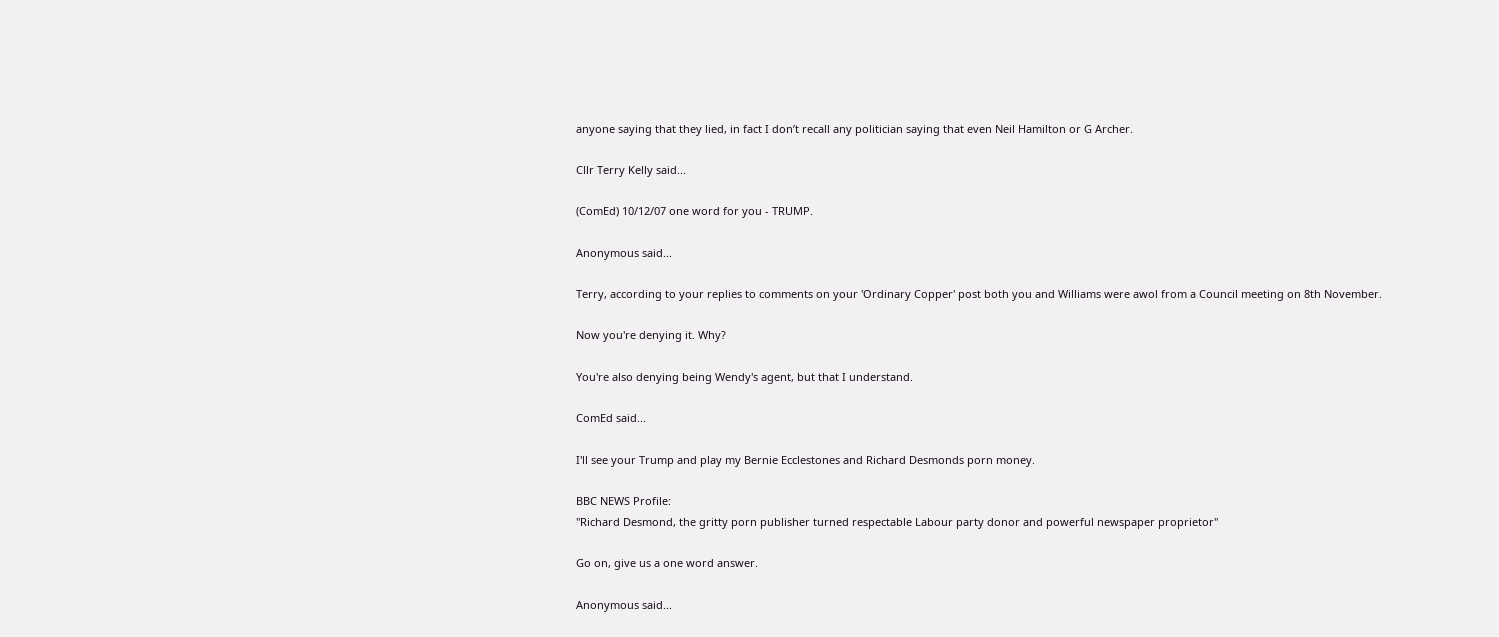anyone saying that they lied, in fact I don’t recall any politician saying that even Neil Hamilton or G Archer.

Cllr Terry Kelly said...

(ComEd) 10/12/07 one word for you - TRUMP.

Anonymous said...

Terry, according to your replies to comments on your 'Ordinary Copper' post both you and Williams were awol from a Council meeting on 8th November.

Now you're denying it. Why?

You're also denying being Wendy's agent, but that I understand.

ComEd said...

I'll see your Trump and play my Bernie Ecclestones and Richard Desmonds porn money.

BBC NEWS Profile:
"Richard Desmond, the gritty porn publisher turned respectable Labour party donor and powerful newspaper proprietor"

Go on, give us a one word answer.

Anonymous said...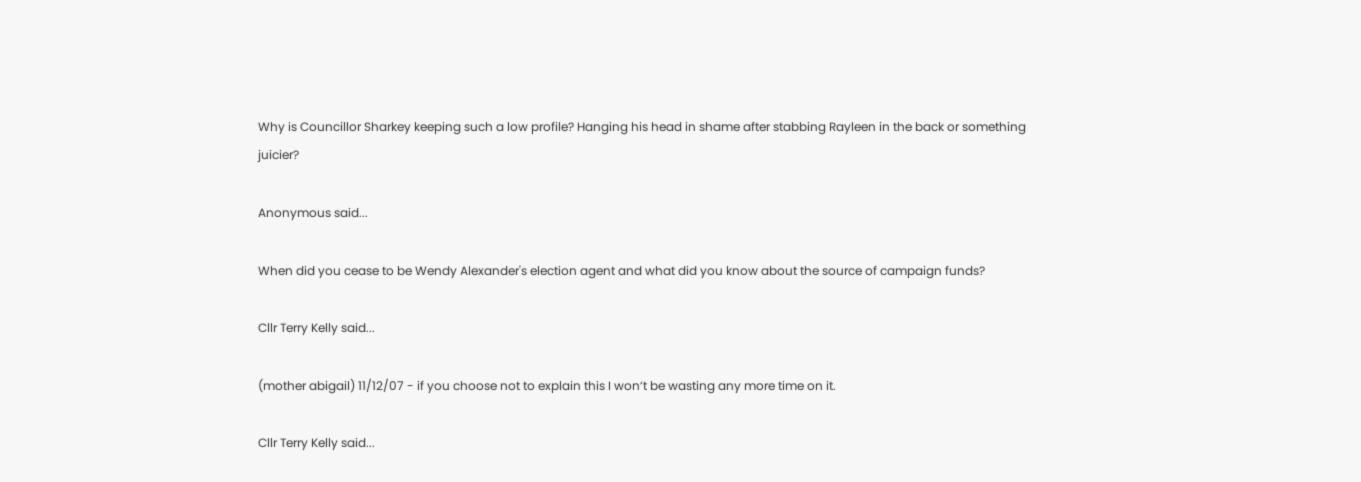Why is Councillor Sharkey keeping such a low profile? Hanging his head in shame after stabbing Rayleen in the back or something juicier?

Anonymous said...

When did you cease to be Wendy Alexander's election agent and what did you know about the source of campaign funds?

Cllr Terry Kelly said...

(mother abigail) 11/12/07 - if you choose not to explain this I won‘t be wasting any more time on it.

Cllr Terry Kelly said...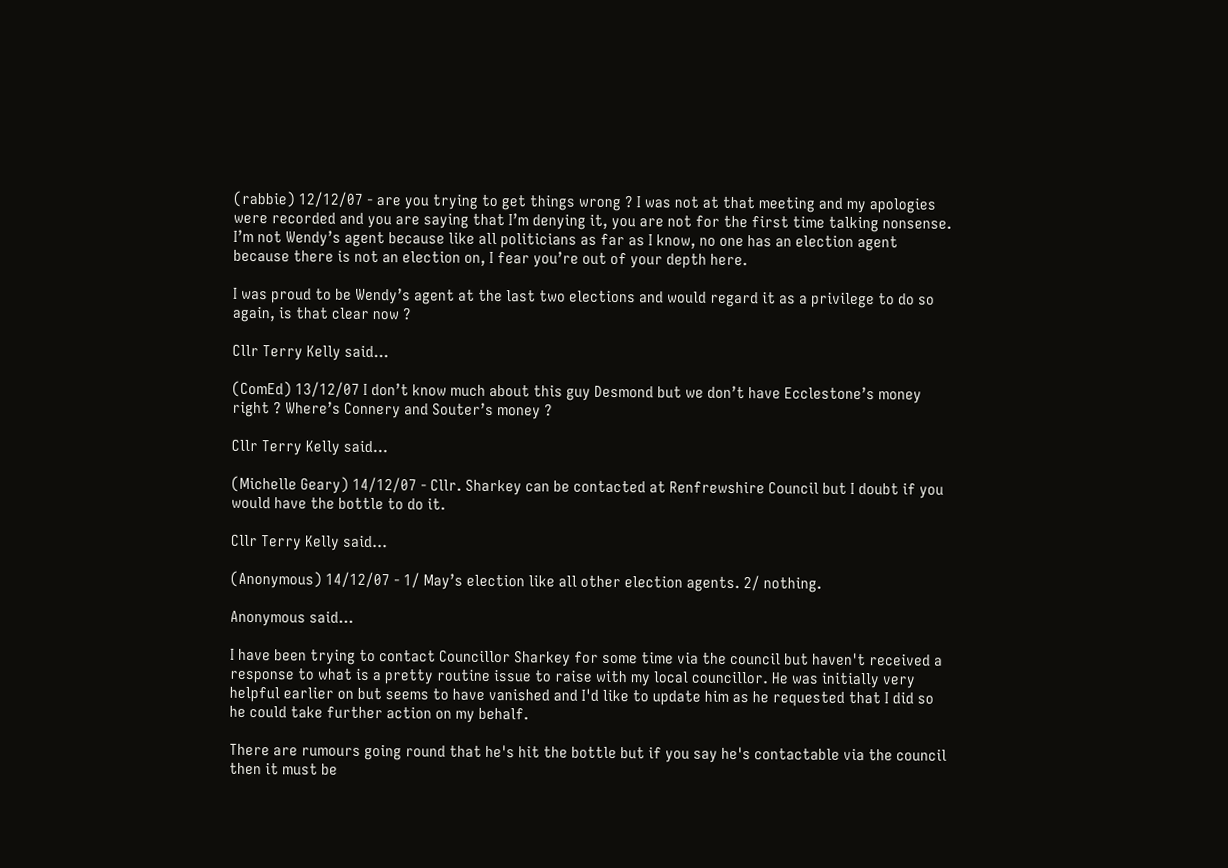(rabbie) 12/12/07 - are you trying to get things wrong ? I was not at that meeting and my apologies were recorded and you are saying that I’m denying it, you are not for the first time talking nonsense. I’m not Wendy’s agent because like all politicians as far as I know, no one has an election agent because there is not an election on, I fear you’re out of your depth here.

I was proud to be Wendy’s agent at the last two elections and would regard it as a privilege to do so again, is that clear now ?

Cllr Terry Kelly said...

(ComEd) 13/12/07 I don’t know much about this guy Desmond but we don’t have Ecclestone’s money right ? Where’s Connery and Souter’s money ?

Cllr Terry Kelly said...

(Michelle Geary) 14/12/07 - Cllr. Sharkey can be contacted at Renfrewshire Council but I doubt if you would have the bottle to do it.

Cllr Terry Kelly said...

(Anonymous) 14/12/07 - 1/ May’s election like all other election agents. 2/ nothing.

Anonymous said...

I have been trying to contact Councillor Sharkey for some time via the council but haven't received a response to what is a pretty routine issue to raise with my local councillor. He was initially very helpful earlier on but seems to have vanished and I'd like to update him as he requested that I did so he could take further action on my behalf.

There are rumours going round that he's hit the bottle but if you say he's contactable via the council then it must be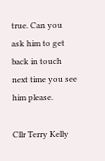true. Can you ask him to get back in touch next time you see him please.

Cllr Terry Kelly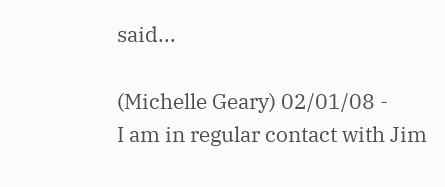said...

(Michelle Geary) 02/01/08 -
I am in regular contact with Jim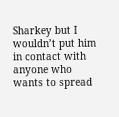Sharkey but I wouldn’t put him in contact with anyone who wants to spread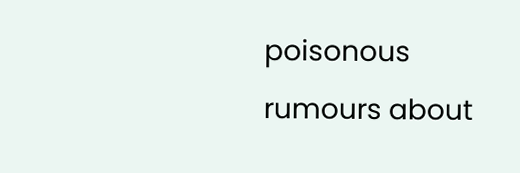poisonous rumours about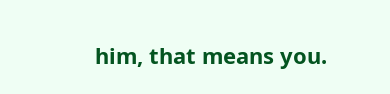him, that means you.